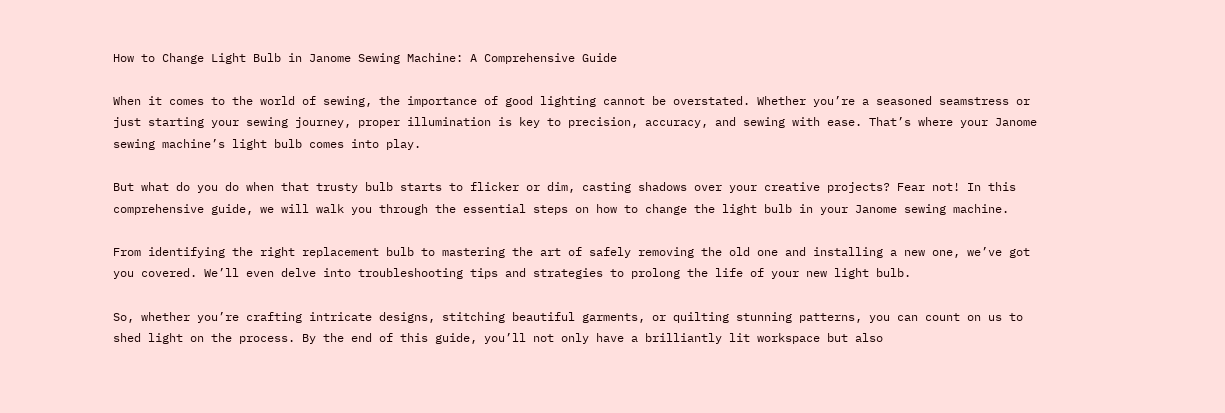How to Change Light Bulb in Janome Sewing Machine: A Comprehensive Guide

When it comes to the world of sewing, the importance of good lighting cannot be overstated. Whether you’re a seasoned seamstress or just starting your sewing journey, proper illumination is key to precision, accuracy, and sewing with ease. That’s where your Janome sewing machine’s light bulb comes into play.

But what do you do when that trusty bulb starts to flicker or dim, casting shadows over your creative projects? Fear not! In this comprehensive guide, we will walk you through the essential steps on how to change the light bulb in your Janome sewing machine.

From identifying the right replacement bulb to mastering the art of safely removing the old one and installing a new one, we’ve got you covered. We’ll even delve into troubleshooting tips and strategies to prolong the life of your new light bulb.

So, whether you’re crafting intricate designs, stitching beautiful garments, or quilting stunning patterns, you can count on us to shed light on the process. By the end of this guide, you’ll not only have a brilliantly lit workspace but also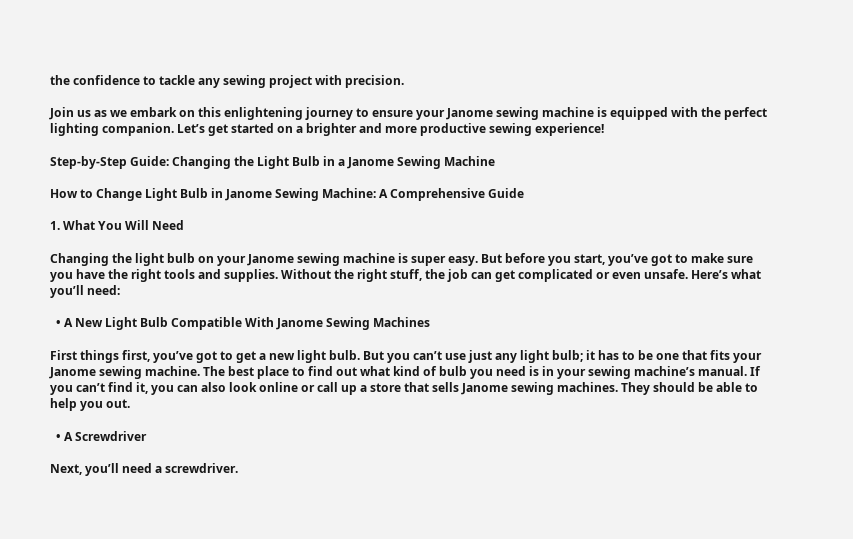the confidence to tackle any sewing project with precision.

Join us as we embark on this enlightening journey to ensure your Janome sewing machine is equipped with the perfect lighting companion. Let’s get started on a brighter and more productive sewing experience!

Step-by-Step Guide: Changing the Light Bulb in a Janome Sewing Machine

How to Change Light Bulb in Janome Sewing Machine: A Comprehensive Guide

1. What You Will Need

Changing the light bulb on your Janome sewing machine is super easy. But before you start, you’ve got to make sure you have the right tools and supplies. Without the right stuff, the job can get complicated or even unsafe. Here’s what you’ll need:

  • A New Light Bulb Compatible With Janome Sewing Machines

First things first, you’ve got to get a new light bulb. But you can’t use just any light bulb; it has to be one that fits your Janome sewing machine. The best place to find out what kind of bulb you need is in your sewing machine’s manual. If you can’t find it, you can also look online or call up a store that sells Janome sewing machines. They should be able to help you out.

  • A Screwdriver

Next, you’ll need a screwdriver.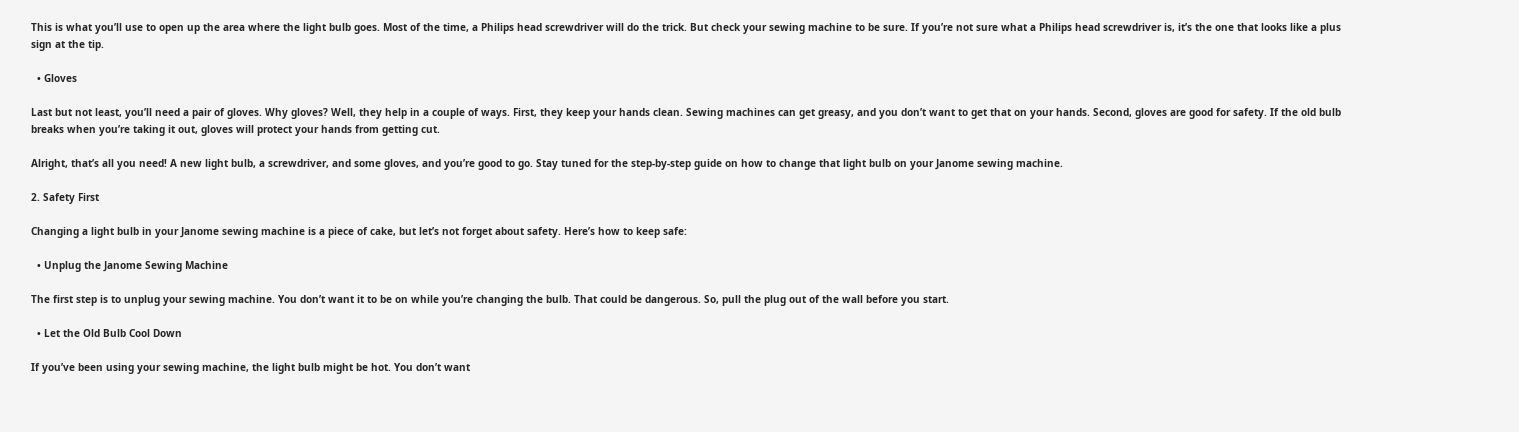This is what you’ll use to open up the area where the light bulb goes. Most of the time, a Philips head screwdriver will do the trick. But check your sewing machine to be sure. If you’re not sure what a Philips head screwdriver is, it’s the one that looks like a plus sign at the tip.

  • Gloves

Last but not least, you’ll need a pair of gloves. Why gloves? Well, they help in a couple of ways. First, they keep your hands clean. Sewing machines can get greasy, and you don’t want to get that on your hands. Second, gloves are good for safety. If the old bulb breaks when you’re taking it out, gloves will protect your hands from getting cut.

Alright, that’s all you need! A new light bulb, a screwdriver, and some gloves, and you’re good to go. Stay tuned for the step-by-step guide on how to change that light bulb on your Janome sewing machine.

2. Safety First

Changing a light bulb in your Janome sewing machine is a piece of cake, but let’s not forget about safety. Here’s how to keep safe:

  • Unplug the Janome Sewing Machine

The first step is to unplug your sewing machine. You don’t want it to be on while you’re changing the bulb. That could be dangerous. So, pull the plug out of the wall before you start.

  • Let the Old Bulb Cool Down

If you’ve been using your sewing machine, the light bulb might be hot. You don’t want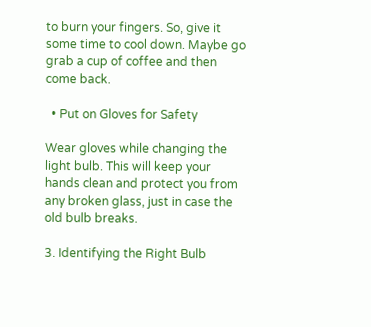to burn your fingers. So, give it some time to cool down. Maybe go grab a cup of coffee and then come back.

  • Put on Gloves for Safety

Wear gloves while changing the light bulb. This will keep your hands clean and protect you from any broken glass, just in case the old bulb breaks.

3. Identifying the Right Bulb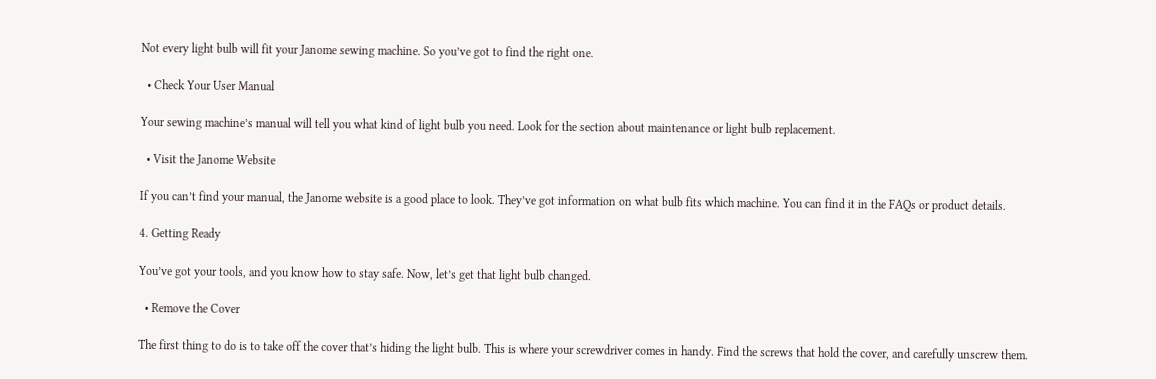Not every light bulb will fit your Janome sewing machine. So you’ve got to find the right one.

  • Check Your User Manual

Your sewing machine’s manual will tell you what kind of light bulb you need. Look for the section about maintenance or light bulb replacement.

  • Visit the Janome Website

If you can’t find your manual, the Janome website is a good place to look. They’ve got information on what bulb fits which machine. You can find it in the FAQs or product details.

4. Getting Ready

You’ve got your tools, and you know how to stay safe. Now, let’s get that light bulb changed.

  • Remove the Cover

The first thing to do is to take off the cover that’s hiding the light bulb. This is where your screwdriver comes in handy. Find the screws that hold the cover, and carefully unscrew them.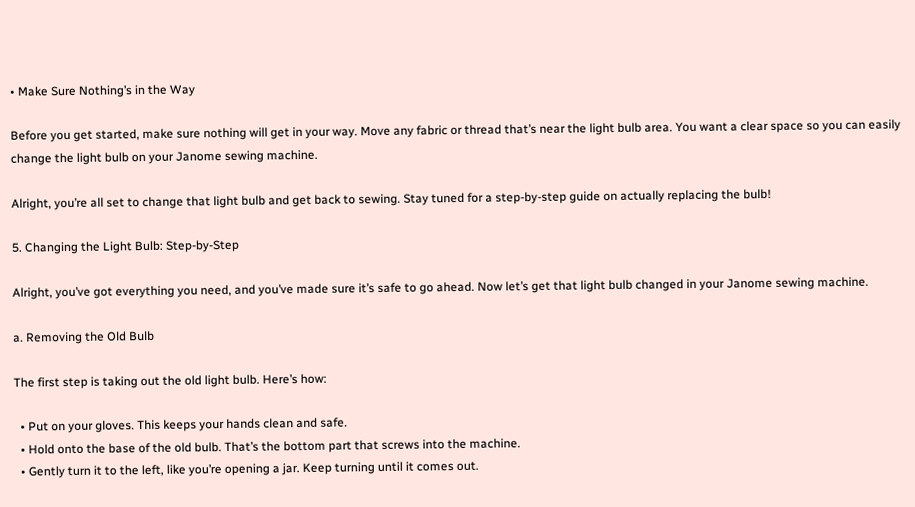• Make Sure Nothing’s in the Way

Before you get started, make sure nothing will get in your way. Move any fabric or thread that’s near the light bulb area. You want a clear space so you can easily change the light bulb on your Janome sewing machine.

Alright, you’re all set to change that light bulb and get back to sewing. Stay tuned for a step-by-step guide on actually replacing the bulb!

5. Changing the Light Bulb: Step-by-Step

Alright, you’ve got everything you need, and you’ve made sure it’s safe to go ahead. Now let’s get that light bulb changed in your Janome sewing machine.

a. Removing the Old Bulb

The first step is taking out the old light bulb. Here’s how:

  • Put on your gloves. This keeps your hands clean and safe.
  • Hold onto the base of the old bulb. That’s the bottom part that screws into the machine.
  • Gently turn it to the left, like you’re opening a jar. Keep turning until it comes out.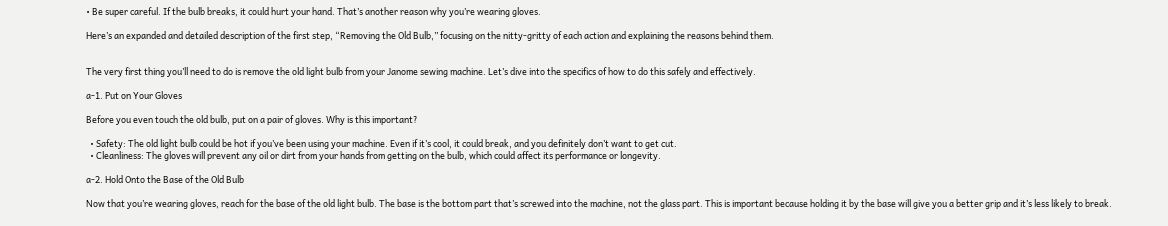• Be super careful. If the bulb breaks, it could hurt your hand. That’s another reason why you’re wearing gloves.

Here’s an expanded and detailed description of the first step, “Removing the Old Bulb,” focusing on the nitty-gritty of each action and explaining the reasons behind them.


The very first thing you’ll need to do is remove the old light bulb from your Janome sewing machine. Let’s dive into the specifics of how to do this safely and effectively.

a-1. Put on Your Gloves

Before you even touch the old bulb, put on a pair of gloves. Why is this important?

  • Safety: The old light bulb could be hot if you’ve been using your machine. Even if it’s cool, it could break, and you definitely don’t want to get cut.
  • Cleanliness: The gloves will prevent any oil or dirt from your hands from getting on the bulb, which could affect its performance or longevity.

a-2. Hold Onto the Base of the Old Bulb

Now that you’re wearing gloves, reach for the base of the old light bulb. The base is the bottom part that’s screwed into the machine, not the glass part. This is important because holding it by the base will give you a better grip and it’s less likely to break.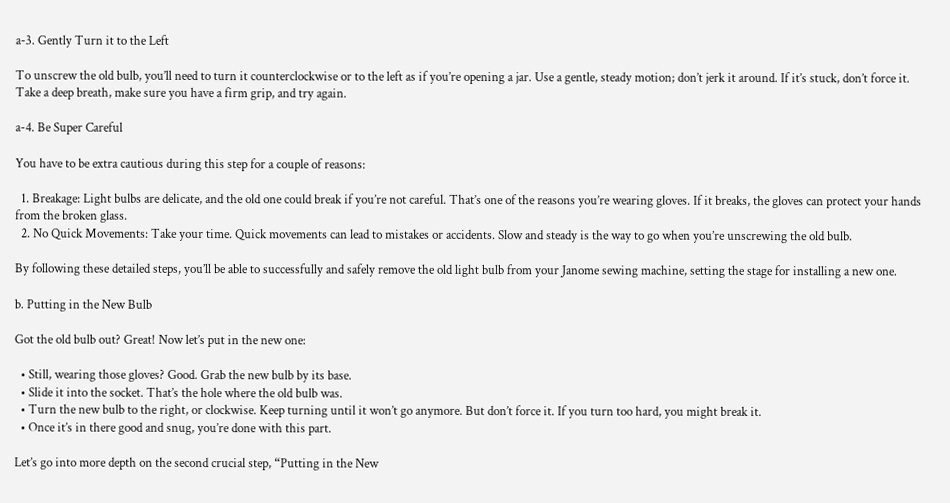a-3. Gently Turn it to the Left

To unscrew the old bulb, you’ll need to turn it counterclockwise or to the left as if you’re opening a jar. Use a gentle, steady motion; don’t jerk it around. If it’s stuck, don’t force it. Take a deep breath, make sure you have a firm grip, and try again.

a-4. Be Super Careful

You have to be extra cautious during this step for a couple of reasons:

  1. Breakage: Light bulbs are delicate, and the old one could break if you’re not careful. That’s one of the reasons you’re wearing gloves. If it breaks, the gloves can protect your hands from the broken glass.
  2. No Quick Movements: Take your time. Quick movements can lead to mistakes or accidents. Slow and steady is the way to go when you’re unscrewing the old bulb.

By following these detailed steps, you’ll be able to successfully and safely remove the old light bulb from your Janome sewing machine, setting the stage for installing a new one.

b. Putting in the New Bulb

Got the old bulb out? Great! Now let’s put in the new one:

  • Still, wearing those gloves? Good. Grab the new bulb by its base.
  • Slide it into the socket. That’s the hole where the old bulb was.
  • Turn the new bulb to the right, or clockwise. Keep turning until it won’t go anymore. But don’t force it. If you turn too hard, you might break it.
  • Once it’s in there good and snug, you’re done with this part.

Let’s go into more depth on the second crucial step, “Putting in the New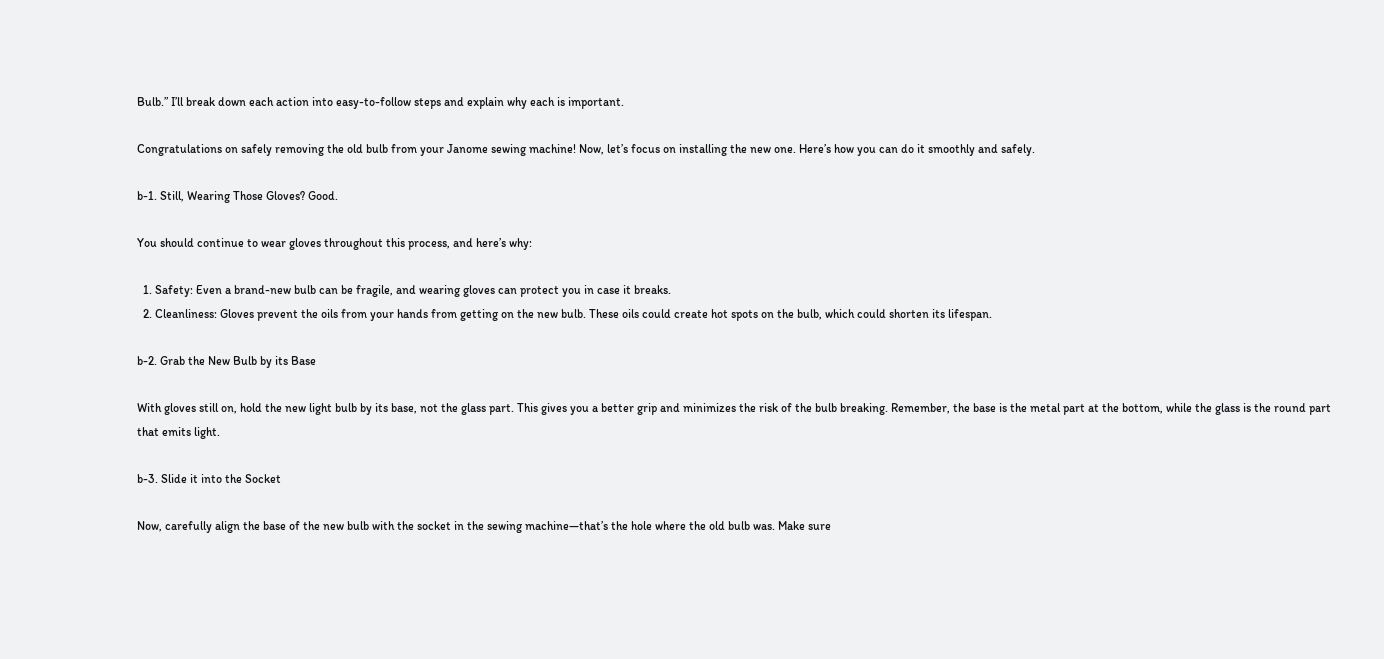Bulb.” I’ll break down each action into easy-to-follow steps and explain why each is important.

Congratulations on safely removing the old bulb from your Janome sewing machine! Now, let’s focus on installing the new one. Here’s how you can do it smoothly and safely.

b-1. Still, Wearing Those Gloves? Good.

You should continue to wear gloves throughout this process, and here’s why:

  1. Safety: Even a brand-new bulb can be fragile, and wearing gloves can protect you in case it breaks.
  2. Cleanliness: Gloves prevent the oils from your hands from getting on the new bulb. These oils could create hot spots on the bulb, which could shorten its lifespan.

b-2. Grab the New Bulb by its Base

With gloves still on, hold the new light bulb by its base, not the glass part. This gives you a better grip and minimizes the risk of the bulb breaking. Remember, the base is the metal part at the bottom, while the glass is the round part that emits light.

b-3. Slide it into the Socket

Now, carefully align the base of the new bulb with the socket in the sewing machine—that’s the hole where the old bulb was. Make sure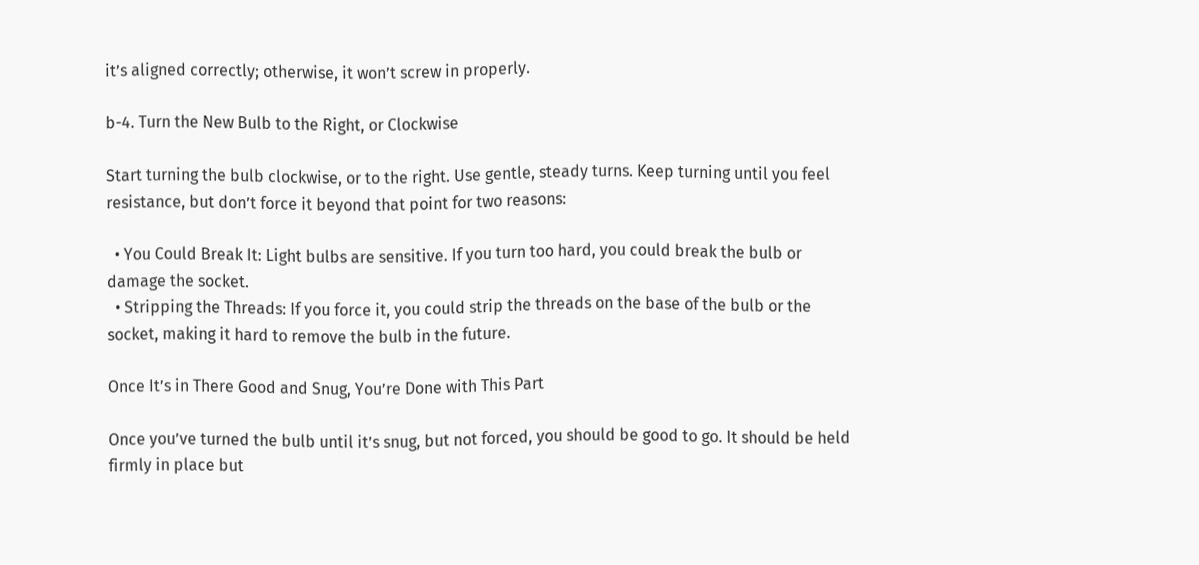it’s aligned correctly; otherwise, it won’t screw in properly.

b-4. Turn the New Bulb to the Right, or Clockwise

Start turning the bulb clockwise, or to the right. Use gentle, steady turns. Keep turning until you feel resistance, but don’t force it beyond that point for two reasons:

  • You Could Break It: Light bulbs are sensitive. If you turn too hard, you could break the bulb or damage the socket.
  • Stripping the Threads: If you force it, you could strip the threads on the base of the bulb or the socket, making it hard to remove the bulb in the future.

Once It’s in There Good and Snug, You’re Done with This Part

Once you’ve turned the bulb until it’s snug, but not forced, you should be good to go. It should be held firmly in place but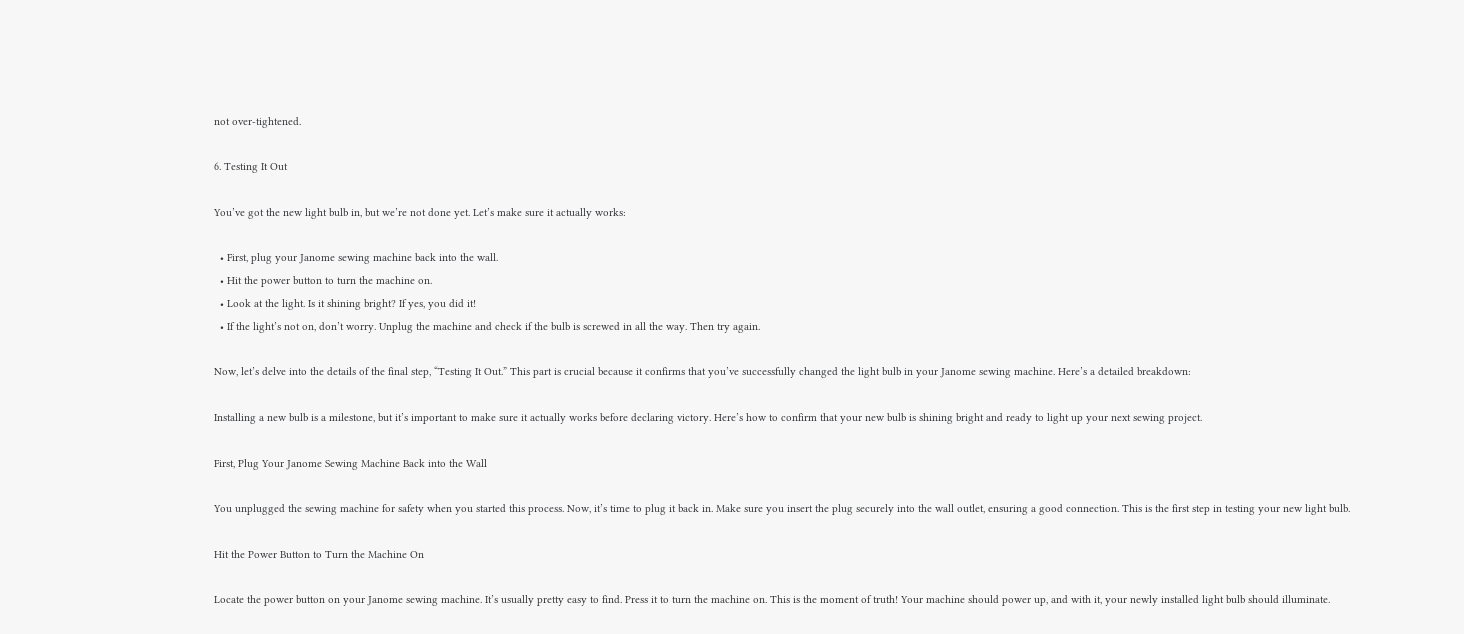not over-tightened.

6. Testing It Out

You’ve got the new light bulb in, but we’re not done yet. Let’s make sure it actually works:

  • First, plug your Janome sewing machine back into the wall.
  • Hit the power button to turn the machine on.
  • Look at the light. Is it shining bright? If yes, you did it!
  • If the light’s not on, don’t worry. Unplug the machine and check if the bulb is screwed in all the way. Then try again.

Now, let’s delve into the details of the final step, “Testing It Out.” This part is crucial because it confirms that you’ve successfully changed the light bulb in your Janome sewing machine. Here’s a detailed breakdown:

Installing a new bulb is a milestone, but it’s important to make sure it actually works before declaring victory. Here’s how to confirm that your new bulb is shining bright and ready to light up your next sewing project.

First, Plug Your Janome Sewing Machine Back into the Wall

You unplugged the sewing machine for safety when you started this process. Now, it’s time to plug it back in. Make sure you insert the plug securely into the wall outlet, ensuring a good connection. This is the first step in testing your new light bulb.

Hit the Power Button to Turn the Machine On

Locate the power button on your Janome sewing machine. It’s usually pretty easy to find. Press it to turn the machine on. This is the moment of truth! Your machine should power up, and with it, your newly installed light bulb should illuminate.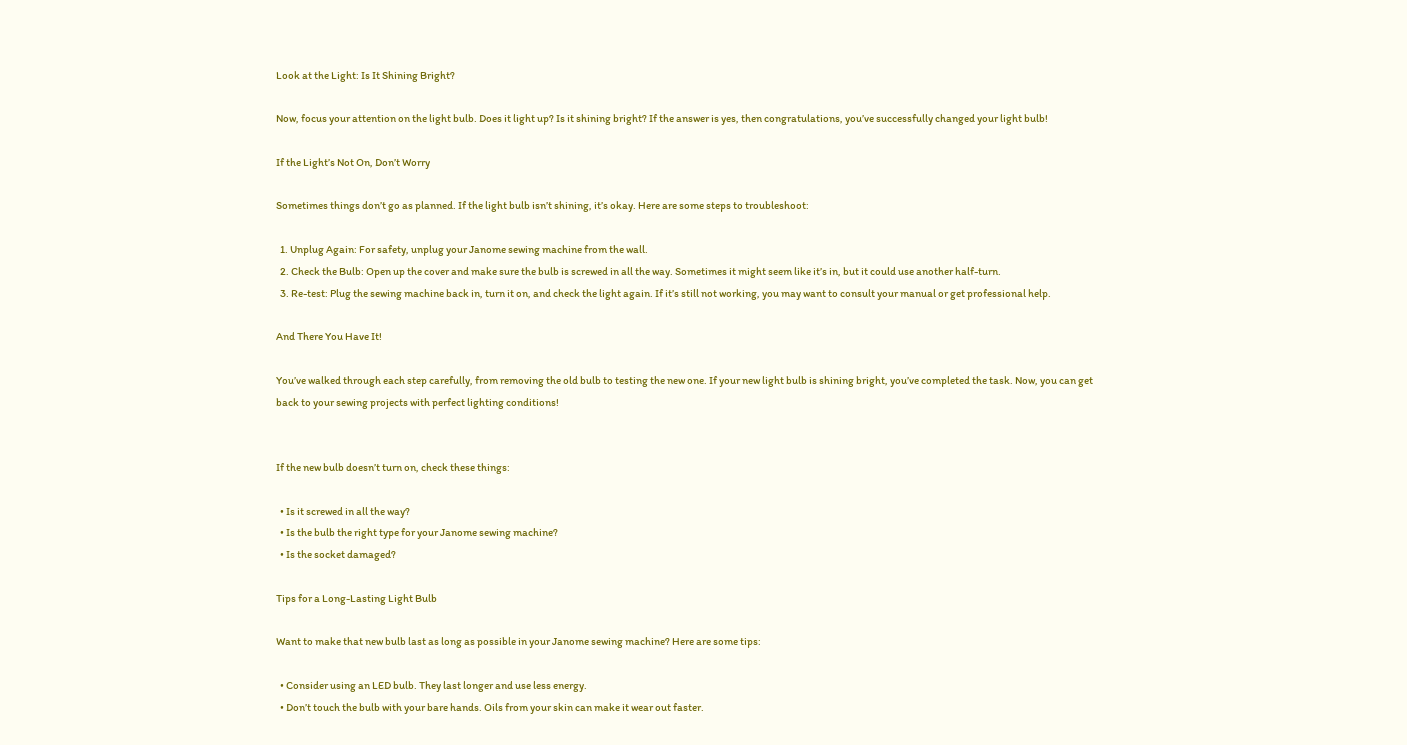Look at the Light: Is It Shining Bright?

Now, focus your attention on the light bulb. Does it light up? Is it shining bright? If the answer is yes, then congratulations, you’ve successfully changed your light bulb!

If the Light’s Not On, Don’t Worry

Sometimes things don’t go as planned. If the light bulb isn’t shining, it’s okay. Here are some steps to troubleshoot:

  1. Unplug Again: For safety, unplug your Janome sewing machine from the wall.
  2. Check the Bulb: Open up the cover and make sure the bulb is screwed in all the way. Sometimes it might seem like it’s in, but it could use another half-turn.
  3. Re-test: Plug the sewing machine back in, turn it on, and check the light again. If it’s still not working, you may want to consult your manual or get professional help.

And There You Have It!

You’ve walked through each step carefully, from removing the old bulb to testing the new one. If your new light bulb is shining bright, you’ve completed the task. Now, you can get back to your sewing projects with perfect lighting conditions!


If the new bulb doesn’t turn on, check these things:

  • Is it screwed in all the way?
  • Is the bulb the right type for your Janome sewing machine?
  • Is the socket damaged?

Tips for a Long-Lasting Light Bulb

Want to make that new bulb last as long as possible in your Janome sewing machine? Here are some tips:

  • Consider using an LED bulb. They last longer and use less energy.
  • Don’t touch the bulb with your bare hands. Oils from your skin can make it wear out faster.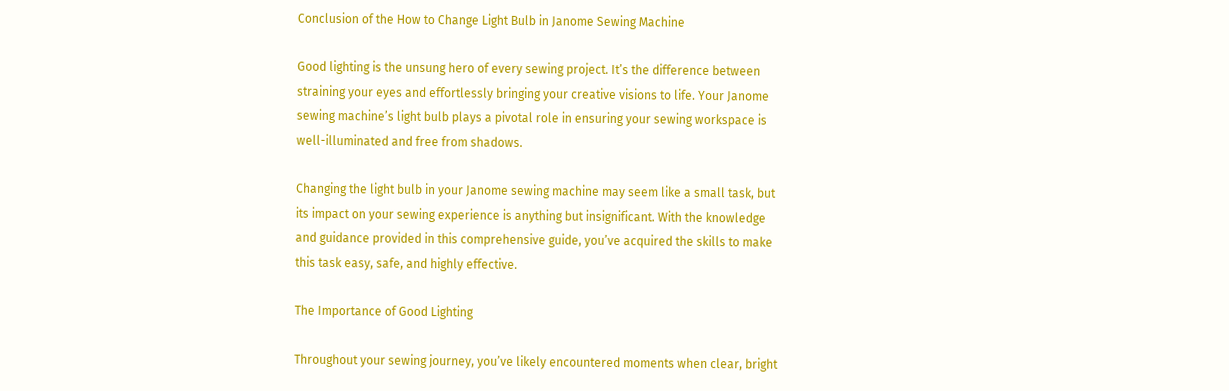Conclusion of the How to Change Light Bulb in Janome Sewing Machine

Good lighting is the unsung hero of every sewing project. It’s the difference between straining your eyes and effortlessly bringing your creative visions to life. Your Janome sewing machine’s light bulb plays a pivotal role in ensuring your sewing workspace is well-illuminated and free from shadows.

Changing the light bulb in your Janome sewing machine may seem like a small task, but its impact on your sewing experience is anything but insignificant. With the knowledge and guidance provided in this comprehensive guide, you’ve acquired the skills to make this task easy, safe, and highly effective.

The Importance of Good Lighting

Throughout your sewing journey, you’ve likely encountered moments when clear, bright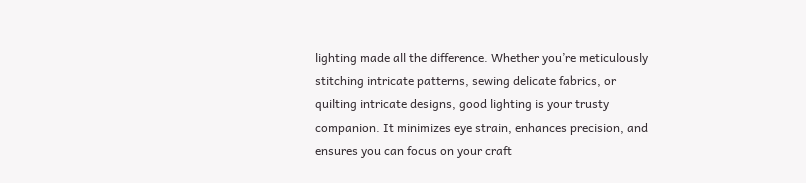lighting made all the difference. Whether you’re meticulously stitching intricate patterns, sewing delicate fabrics, or quilting intricate designs, good lighting is your trusty companion. It minimizes eye strain, enhances precision, and ensures you can focus on your craft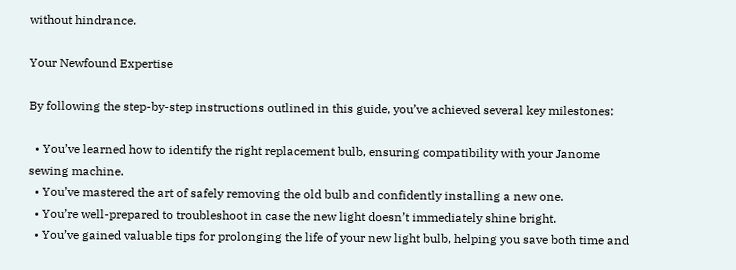without hindrance.

Your Newfound Expertise

By following the step-by-step instructions outlined in this guide, you’ve achieved several key milestones:

  • You’ve learned how to identify the right replacement bulb, ensuring compatibility with your Janome sewing machine.
  • You’ve mastered the art of safely removing the old bulb and confidently installing a new one.
  • You’re well-prepared to troubleshoot in case the new light doesn’t immediately shine bright.
  • You’ve gained valuable tips for prolonging the life of your new light bulb, helping you save both time and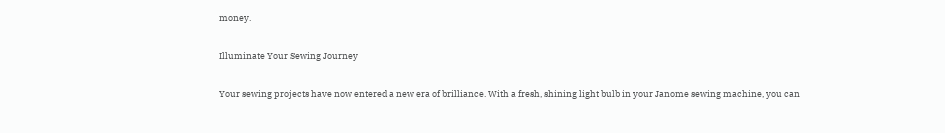money.

Illuminate Your Sewing Journey

Your sewing projects have now entered a new era of brilliance. With a fresh, shining light bulb in your Janome sewing machine, you can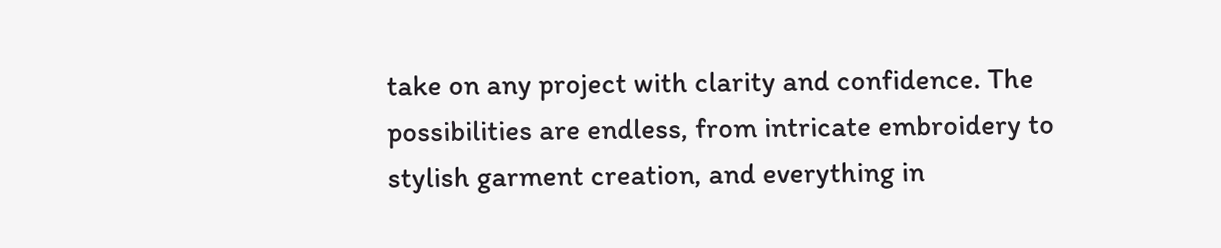take on any project with clarity and confidence. The possibilities are endless, from intricate embroidery to stylish garment creation, and everything in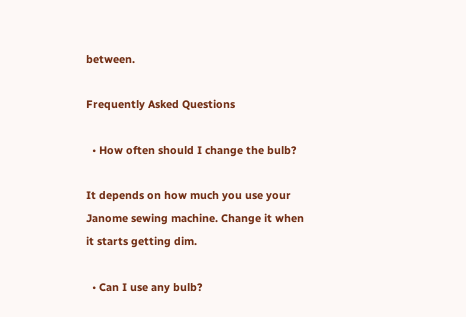between.

Frequently Asked Questions

  • How often should I change the bulb?

It depends on how much you use your Janome sewing machine. Change it when it starts getting dim.

  • Can I use any bulb?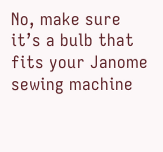No, make sure it’s a bulb that fits your Janome sewing machine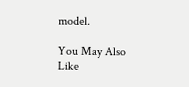model.

You May Also Like